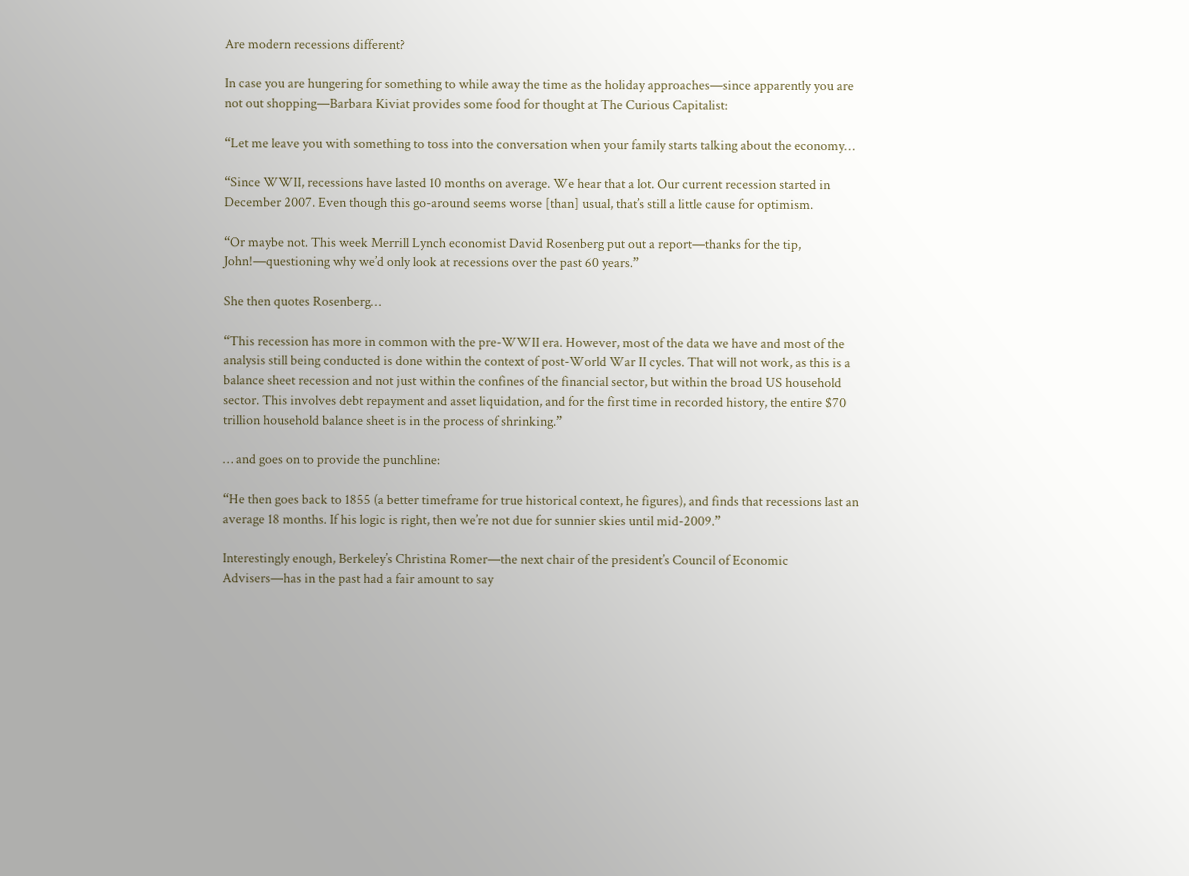Are modern recessions different?

In case you are hungering for something to while away the time as the holiday approaches—since apparently you are not out shopping—Barbara Kiviat provides some food for thought at The Curious Capitalist:

“Let me leave you with something to toss into the conversation when your family starts talking about the economy…

“Since WWII, recessions have lasted 10 months on average. We hear that a lot. Our current recession started in December 2007. Even though this go-around seems worse [than] usual, that’s still a little cause for optimism.

“Or maybe not. This week Merrill Lynch economist David Rosenberg put out a report—thanks for the tip, John!—questioning why we’d only look at recessions over the past 60 years.”

She then quotes Rosenberg…

“This recession has more in common with the pre-WWII era. However, most of the data we have and most of the analysis still being conducted is done within the context of post-World War II cycles. That will not work, as this is a balance sheet recession and not just within the confines of the financial sector, but within the broad US household sector. This involves debt repayment and asset liquidation, and for the first time in recorded history, the entire $70 trillion household balance sheet is in the process of shrinking.”

… and goes on to provide the punchline:

“He then goes back to 1855 (a better timeframe for true historical context, he figures), and finds that recessions last an average 18 months. If his logic is right, then we’re not due for sunnier skies until mid-2009.”

Interestingly enough, Berkeley’s Christina Romer—the next chair of the president’s Council of Economic Advisers—has in the past had a fair amount to say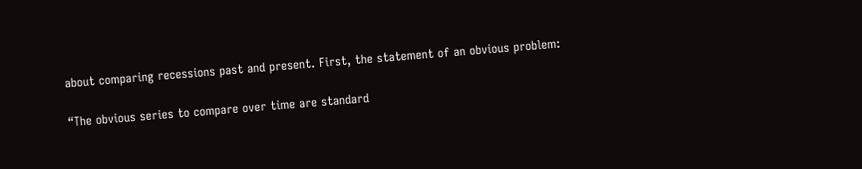about comparing recessions past and present. First, the statement of an obvious problem:

“The obvious series to compare over time are standard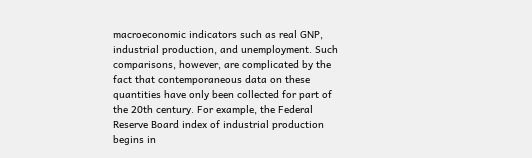macroeconomic indicators such as real GNP, industrial production, and unemployment. Such comparisons, however, are complicated by the fact that contemporaneous data on these quantities have only been collected for part of the 20th century. For example, the Federal Reserve Board index of industrial production begins in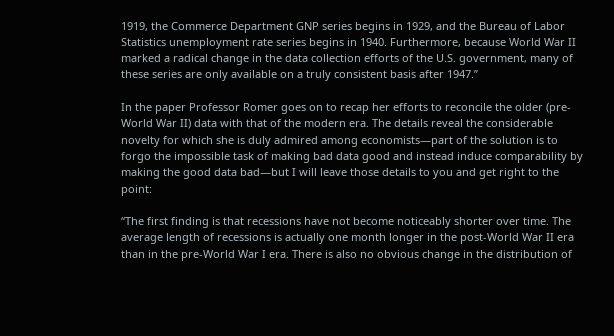1919, the Commerce Department GNP series begins in 1929, and the Bureau of Labor Statistics unemployment rate series begins in 1940. Furthermore, because World War II marked a radical change in the data collection efforts of the U.S. government, many of these series are only available on a truly consistent basis after 1947.”

In the paper Professor Romer goes on to recap her efforts to reconcile the older (pre-World War II) data with that of the modern era. The details reveal the considerable novelty for which she is duly admired among economists—part of the solution is to forgo the impossible task of making bad data good and instead induce comparability by making the good data bad—but I will leave those details to you and get right to the point:

“The first finding is that recessions have not become noticeably shorter over time. The average length of recessions is actually one month longer in the post-World War II era than in the pre-World War I era. There is also no obvious change in the distribution of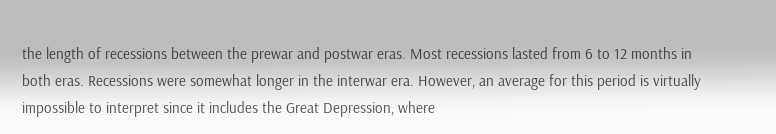the length of recessions between the prewar and postwar eras. Most recessions lasted from 6 to 12 months in both eras. Recessions were somewhat longer in the interwar era. However, an average for this period is virtually impossible to interpret since it includes the Great Depression, where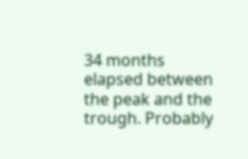34 months elapsed between the peak and the trough. Probably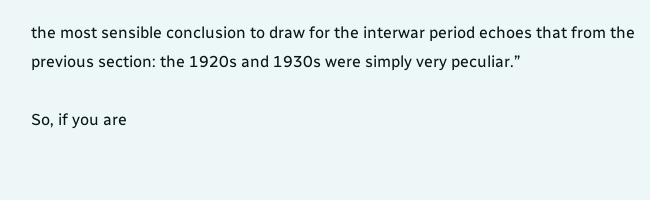the most sensible conclusion to draw for the interwar period echoes that from the previous section: the 1920s and 1930s were simply very peculiar.”

So, if you are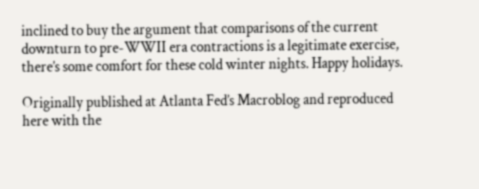inclined to buy the argument that comparisons of the current downturn to pre-WWII era contractions is a legitimate exercise, there’s some comfort for these cold winter nights. Happy holidays.

Originally published at Atlanta Fed’s Macroblog and reproduced here with the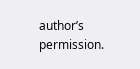author’s permission.